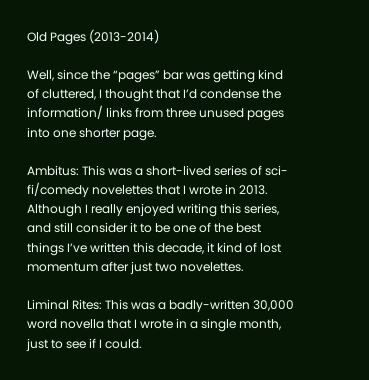Old Pages (2013-2014)

Well, since the “pages” bar was getting kind of cluttered, I thought that I’d condense the information/ links from three unused pages into one shorter page.

Ambitus: This was a short-lived series of sci-fi/comedy novelettes that I wrote in 2013. Although I really enjoyed writing this series, and still consider it to be one of the best things I’ve written this decade, it kind of lost momentum after just two novelettes.

Liminal Rites: This was a badly-written 30,000 word novella that I wrote in a single month, just to see if I could.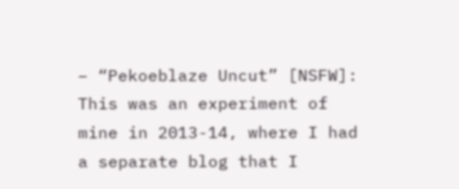– “Pekoeblaze Uncut” [NSFW]: This was an experiment of mine in 2013-14, where I had a separate blog that I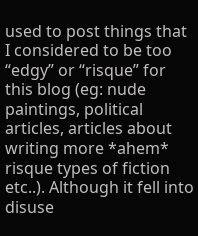used to post things that I considered to be too “edgy” or “risque” for this blog (eg: nude paintings, political articles, articles about writing more *ahem* risque types of fiction etc..). Although it fell into disuse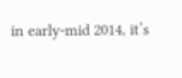in early-mid 2014, it’s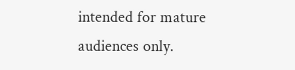intended for mature audiences only.